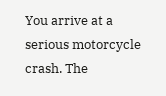You arrive at a serious motorcycle crash. The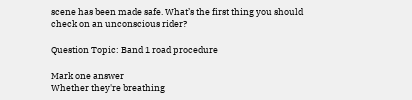scene has been made safe. What’s the first thing you should check on an unconscious rider?

Question Topic: Band 1 road procedure

Mark one answer
Whether they're breathing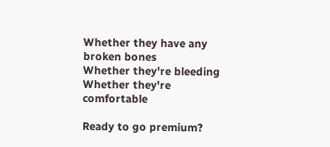Whether they have any broken bones
Whether they're bleeding
Whether they're comfortable

Ready to go premium?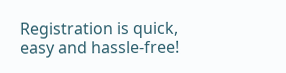Registration is quick, easy and hassle-free!